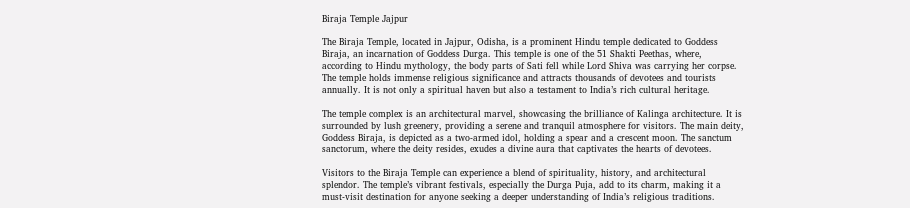Biraja Temple Jajpur

The Biraja Temple, located in Jajpur, Odisha, is a prominent Hindu temple dedicated to Goddess Biraja, an incarnation of Goddess Durga. This temple is one of the 51 Shakti Peethas, where, according to Hindu mythology, the body parts of Sati fell while Lord Shiva was carrying her corpse. The temple holds immense religious significance and attracts thousands of devotees and tourists annually. It is not only a spiritual haven but also a testament to India’s rich cultural heritage.

The temple complex is an architectural marvel, showcasing the brilliance of Kalinga architecture. It is surrounded by lush greenery, providing a serene and tranquil atmosphere for visitors. The main deity, Goddess Biraja, is depicted as a two-armed idol, holding a spear and a crescent moon. The sanctum sanctorum, where the deity resides, exudes a divine aura that captivates the hearts of devotees.

Visitors to the Biraja Temple can experience a blend of spirituality, history, and architectural splendor. The temple’s vibrant festivals, especially the Durga Puja, add to its charm, making it a must-visit destination for anyone seeking a deeper understanding of India’s religious traditions.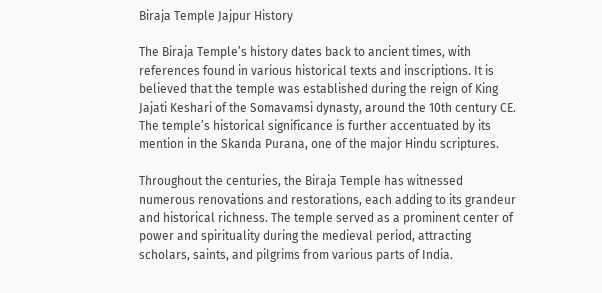Biraja Temple Jajpur History

The Biraja Temple’s history dates back to ancient times, with references found in various historical texts and inscriptions. It is believed that the temple was established during the reign of King Jajati Keshari of the Somavamsi dynasty, around the 10th century CE. The temple’s historical significance is further accentuated by its mention in the Skanda Purana, one of the major Hindu scriptures.

Throughout the centuries, the Biraja Temple has witnessed numerous renovations and restorations, each adding to its grandeur and historical richness. The temple served as a prominent center of power and spirituality during the medieval period, attracting scholars, saints, and pilgrims from various parts of India.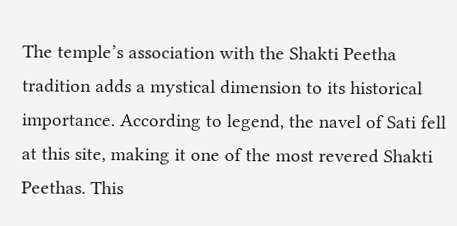The temple’s association with the Shakti Peetha tradition adds a mystical dimension to its historical importance. According to legend, the navel of Sati fell at this site, making it one of the most revered Shakti Peethas. This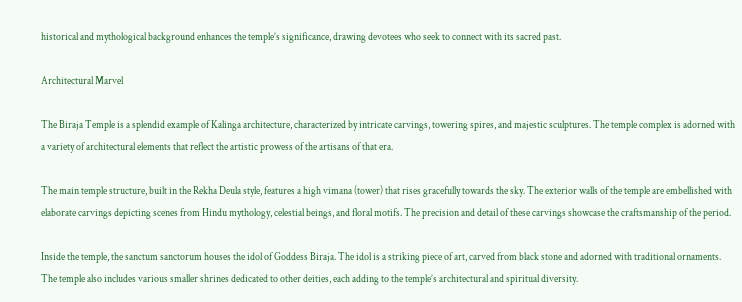historical and mythological background enhances the temple’s significance, drawing devotees who seek to connect with its sacred past.

Architectural Marvel

The Biraja Temple is a splendid example of Kalinga architecture, characterized by intricate carvings, towering spires, and majestic sculptures. The temple complex is adorned with a variety of architectural elements that reflect the artistic prowess of the artisans of that era.

The main temple structure, built in the Rekha Deula style, features a high vimana (tower) that rises gracefully towards the sky. The exterior walls of the temple are embellished with elaborate carvings depicting scenes from Hindu mythology, celestial beings, and floral motifs. The precision and detail of these carvings showcase the craftsmanship of the period.

Inside the temple, the sanctum sanctorum houses the idol of Goddess Biraja. The idol is a striking piece of art, carved from black stone and adorned with traditional ornaments. The temple also includes various smaller shrines dedicated to other deities, each adding to the temple’s architectural and spiritual diversity.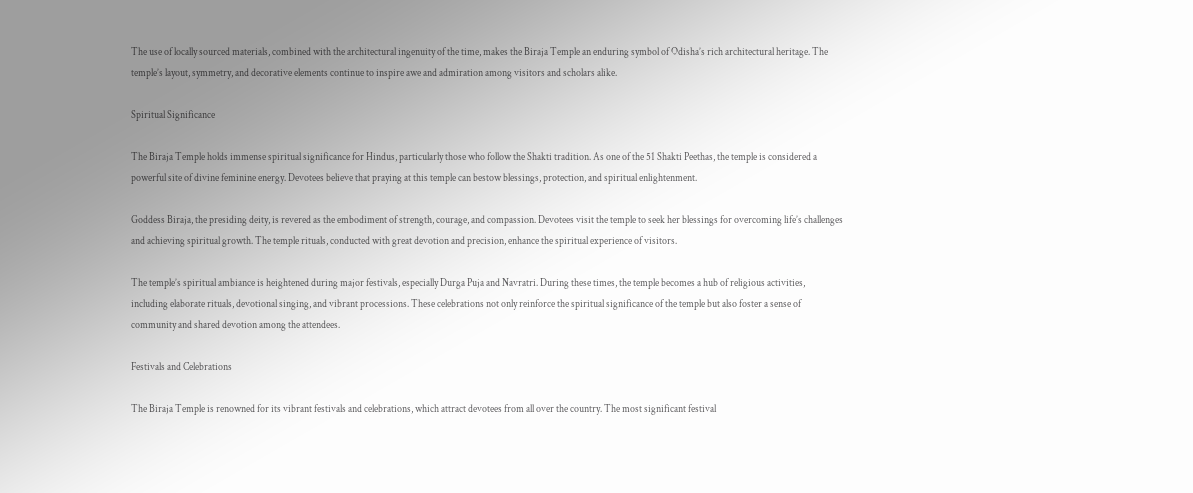The use of locally sourced materials, combined with the architectural ingenuity of the time, makes the Biraja Temple an enduring symbol of Odisha’s rich architectural heritage. The temple’s layout, symmetry, and decorative elements continue to inspire awe and admiration among visitors and scholars alike.

Spiritual Significance

The Biraja Temple holds immense spiritual significance for Hindus, particularly those who follow the Shakti tradition. As one of the 51 Shakti Peethas, the temple is considered a powerful site of divine feminine energy. Devotees believe that praying at this temple can bestow blessings, protection, and spiritual enlightenment.

Goddess Biraja, the presiding deity, is revered as the embodiment of strength, courage, and compassion. Devotees visit the temple to seek her blessings for overcoming life’s challenges and achieving spiritual growth. The temple rituals, conducted with great devotion and precision, enhance the spiritual experience of visitors.

The temple’s spiritual ambiance is heightened during major festivals, especially Durga Puja and Navratri. During these times, the temple becomes a hub of religious activities, including elaborate rituals, devotional singing, and vibrant processions. These celebrations not only reinforce the spiritual significance of the temple but also foster a sense of community and shared devotion among the attendees.

Festivals and Celebrations

The Biraja Temple is renowned for its vibrant festivals and celebrations, which attract devotees from all over the country. The most significant festival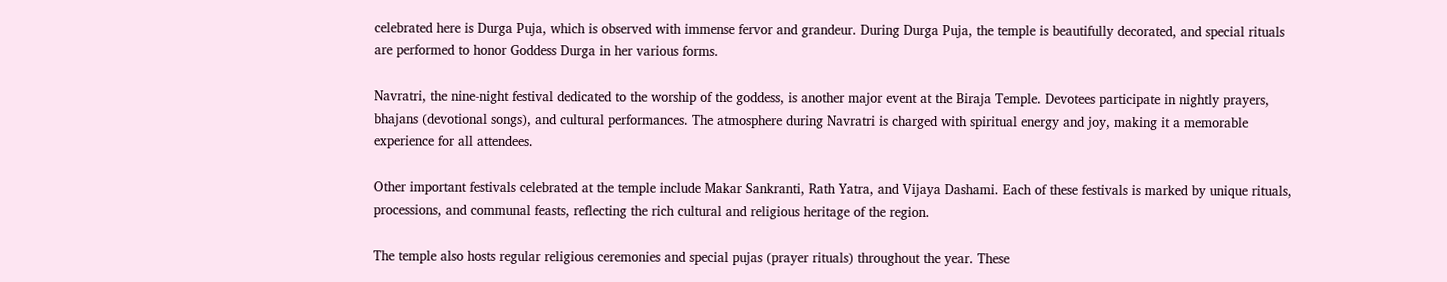celebrated here is Durga Puja, which is observed with immense fervor and grandeur. During Durga Puja, the temple is beautifully decorated, and special rituals are performed to honor Goddess Durga in her various forms.

Navratri, the nine-night festival dedicated to the worship of the goddess, is another major event at the Biraja Temple. Devotees participate in nightly prayers, bhajans (devotional songs), and cultural performances. The atmosphere during Navratri is charged with spiritual energy and joy, making it a memorable experience for all attendees.

Other important festivals celebrated at the temple include Makar Sankranti, Rath Yatra, and Vijaya Dashami. Each of these festivals is marked by unique rituals, processions, and communal feasts, reflecting the rich cultural and religious heritage of the region.

The temple also hosts regular religious ceremonies and special pujas (prayer rituals) throughout the year. These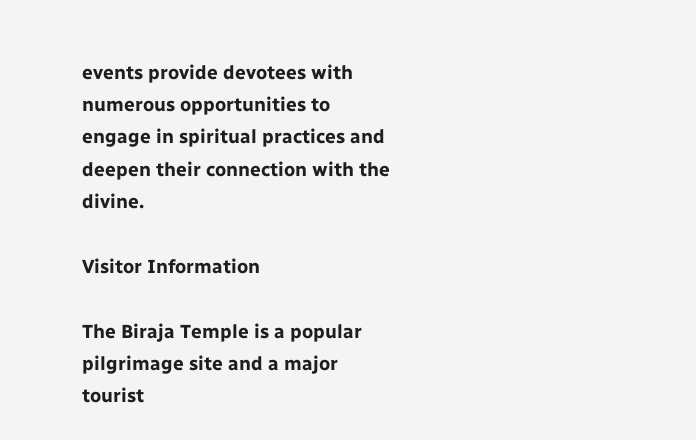events provide devotees with numerous opportunities to engage in spiritual practices and deepen their connection with the divine.

Visitor Information

The Biraja Temple is a popular pilgrimage site and a major tourist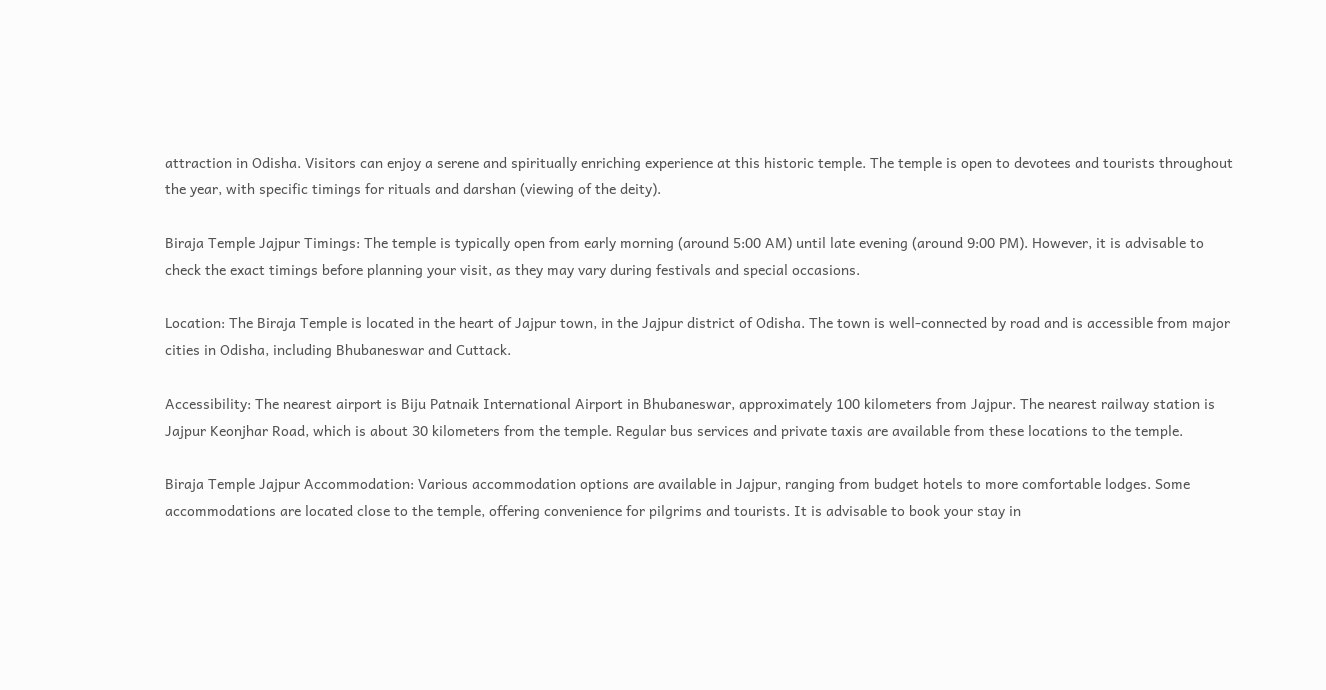attraction in Odisha. Visitors can enjoy a serene and spiritually enriching experience at this historic temple. The temple is open to devotees and tourists throughout the year, with specific timings for rituals and darshan (viewing of the deity).

Biraja Temple Jajpur Timings: The temple is typically open from early morning (around 5:00 AM) until late evening (around 9:00 PM). However, it is advisable to check the exact timings before planning your visit, as they may vary during festivals and special occasions.

Location: The Biraja Temple is located in the heart of Jajpur town, in the Jajpur district of Odisha. The town is well-connected by road and is accessible from major cities in Odisha, including Bhubaneswar and Cuttack.

Accessibility: The nearest airport is Biju Patnaik International Airport in Bhubaneswar, approximately 100 kilometers from Jajpur. The nearest railway station is Jajpur Keonjhar Road, which is about 30 kilometers from the temple. Regular bus services and private taxis are available from these locations to the temple.

Biraja Temple Jajpur Accommodation: Various accommodation options are available in Jajpur, ranging from budget hotels to more comfortable lodges. Some accommodations are located close to the temple, offering convenience for pilgrims and tourists. It is advisable to book your stay in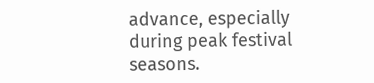advance, especially during peak festival seasons.